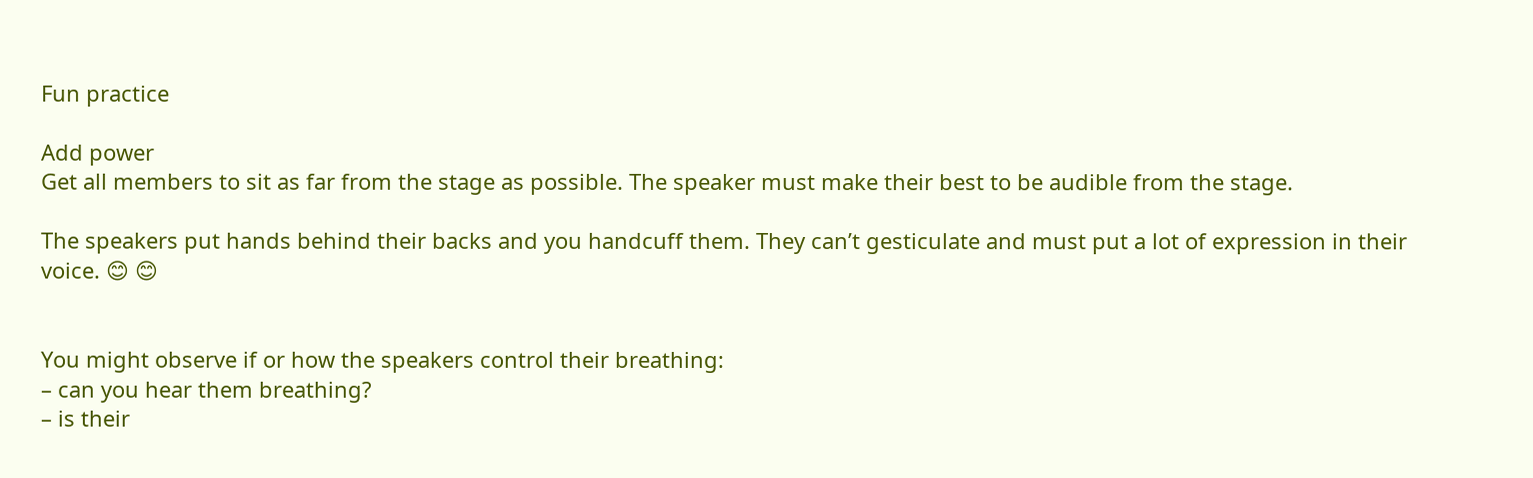Fun practice

Add power
Get all members to sit as far from the stage as possible. The speaker must make their best to be audible from the stage.

The speakers put hands behind their backs and you handcuff them. They can’t gesticulate and must put a lot of expression in their voice. 😊 😊


You might observe if or how the speakers control their breathing:
– can you hear them breathing?
– is their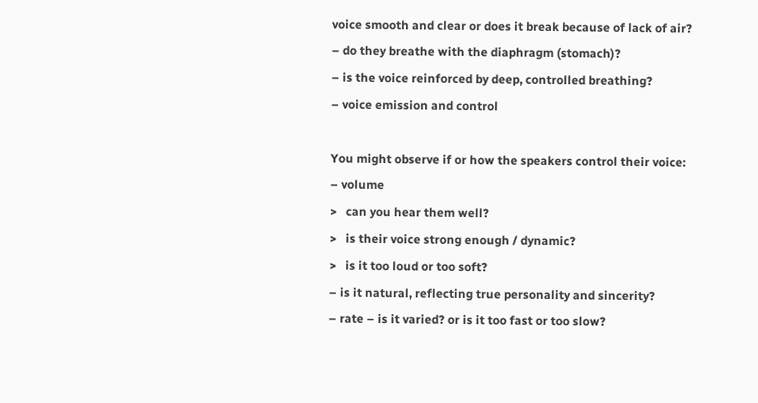voice smooth and clear or does it break because of lack of air?
– do they breathe with the diaphragm (stomach)?
– is the voice reinforced by deep, controlled breathing?
– voice emission and control

You might observe if or how the speakers control their voice:
– volume
>   can you hear them well?
>   is their voice strong enough / dynamic?
>   is it too loud or too soft?
– is it natural, reflecting true personality and sincerity?
– rate – is it varied? or is it too fast or too slow?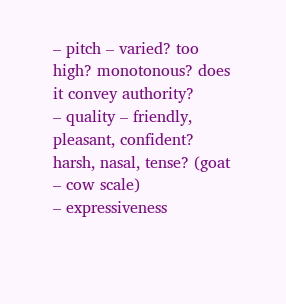– pitch – varied? too high? monotonous? does it convey authority?
– quality – friendly, pleasant, confident? harsh, nasal, tense? (goat – cow scale)
– expressiveness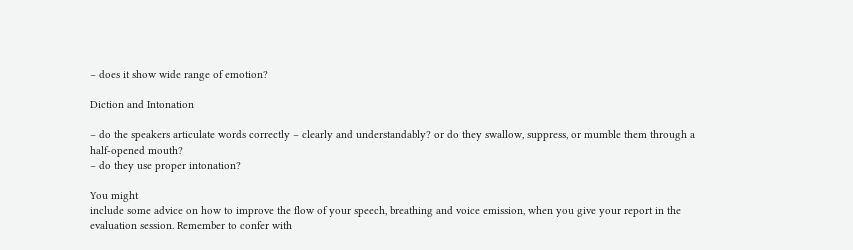– does it show wide range of emotion?

Diction and Intonation

– do the speakers articulate words correctly – clearly and understandably? or do they swallow, suppress, or mumble them through a half-opened mouth?
– do they use proper intonation?

You might
include some advice on how to improve the flow of your speech, breathing and voice emission, when you give your report in the evaluation session. Remember to confer with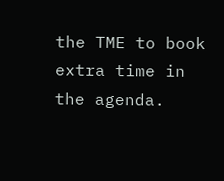the TME to book extra time in the agenda.